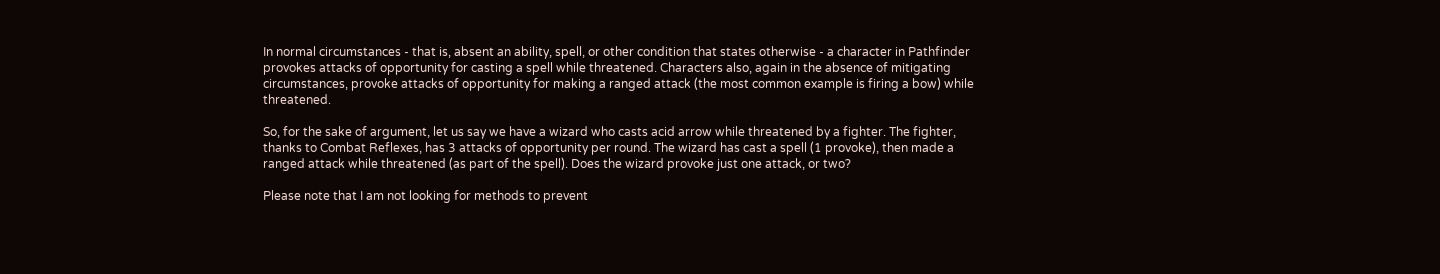In normal circumstances - that is, absent an ability, spell, or other condition that states otherwise - a character in Pathfinder provokes attacks of opportunity for casting a spell while threatened. Characters also, again in the absence of mitigating circumstances, provoke attacks of opportunity for making a ranged attack (the most common example is firing a bow) while threatened.

So, for the sake of argument, let us say we have a wizard who casts acid arrow while threatened by a fighter. The fighter, thanks to Combat Reflexes, has 3 attacks of opportunity per round. The wizard has cast a spell (1 provoke), then made a ranged attack while threatened (as part of the spell). Does the wizard provoke just one attack, or two?

Please note that I am not looking for methods to prevent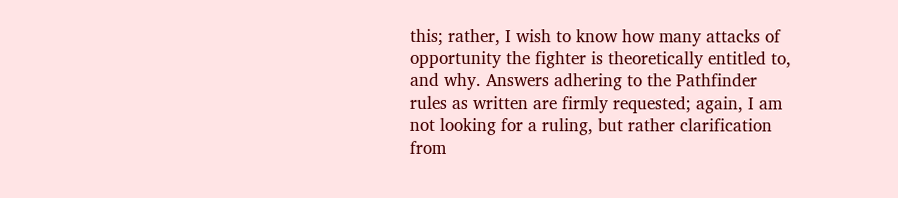this; rather, I wish to know how many attacks of opportunity the fighter is theoretically entitled to, and why. Answers adhering to the Pathfinder rules as written are firmly requested; again, I am not looking for a ruling, but rather clarification from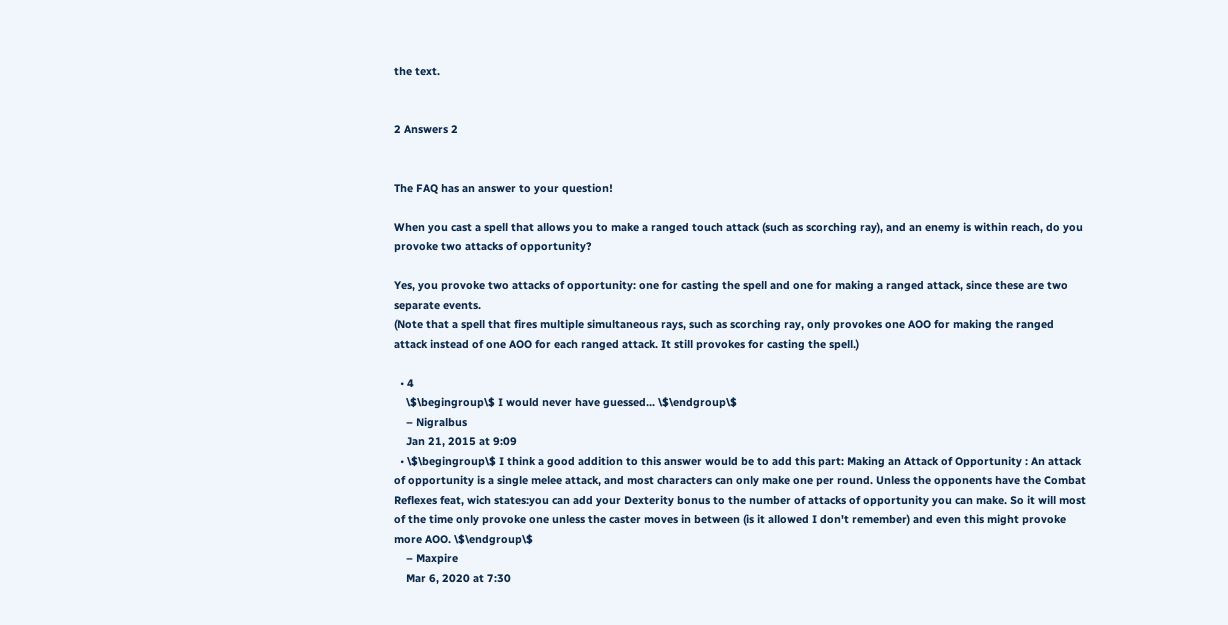the text.


2 Answers 2


The FAQ has an answer to your question!

When you cast a spell that allows you to make a ranged touch attack (such as scorching ray), and an enemy is within reach, do you provoke two attacks of opportunity?

Yes, you provoke two attacks of opportunity: one for casting the spell and one for making a ranged attack, since these are two separate events.
(Note that a spell that fires multiple simultaneous rays, such as scorching ray, only provokes one AOO for making the ranged attack instead of one AOO for each ranged attack. It still provokes for casting the spell.)

  • 4
    \$\begingroup\$ I would never have guessed... \$\endgroup\$
    – Nigralbus
    Jan 21, 2015 at 9:09
  • \$\begingroup\$ I think a good addition to this answer would be to add this part: Making an Attack of Opportunity : An attack of opportunity is a single melee attack, and most characters can only make one per round. Unless the opponents have the Combat Reflexes feat, wich states:you can add your Dexterity bonus to the number of attacks of opportunity you can make. So it will most of the time only provoke one unless the caster moves in between (is it allowed I don't remember) and even this might provoke more AOO. \$\endgroup\$
    – Maxpire
    Mar 6, 2020 at 7:30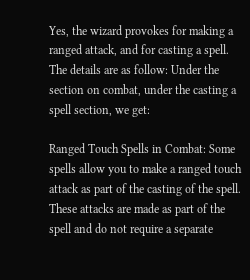Yes, the wizard provokes for making a ranged attack, and for casting a spell. The details are as follow: Under the section on combat, under the casting a spell section, we get:

Ranged Touch Spells in Combat: Some spells allow you to make a ranged touch attack as part of the casting of the spell. These attacks are made as part of the spell and do not require a separate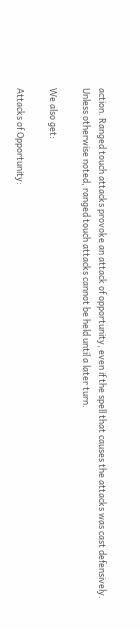action. Ranged touch attacks provoke an attack of opportunity, even if the spell that causes the attacks was cast defensively. Unless otherwise noted, ranged touch attacks cannot be held until a later turn.

We also get:

Attacks of Opportunity: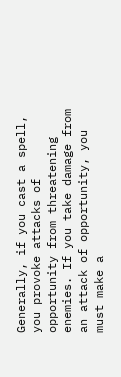Generally, if you cast a spell, you provoke attacks of opportunity from threatening enemies. If you take damage from an attack of opportunity, you must make a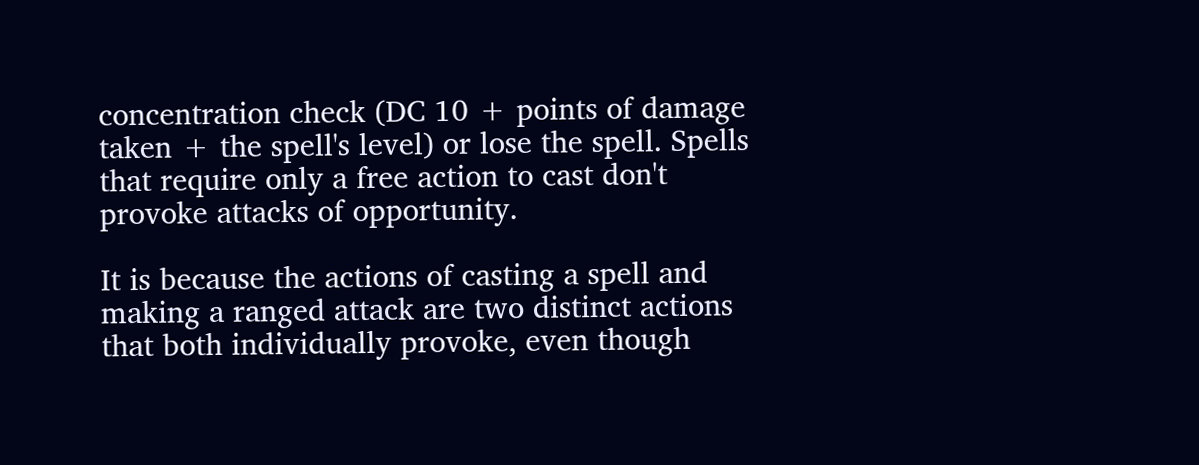concentration check (DC 10 + points of damage taken + the spell's level) or lose the spell. Spells that require only a free action to cast don't provoke attacks of opportunity.

It is because the actions of casting a spell and making a ranged attack are two distinct actions that both individually provoke, even though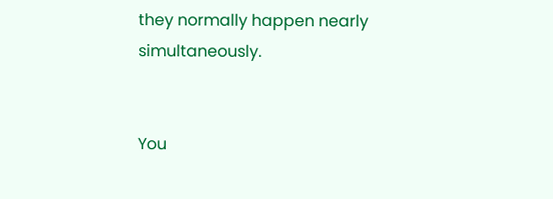they normally happen nearly simultaneously.


You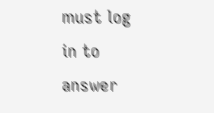must log in to answer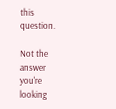this question.

Not the answer you're looking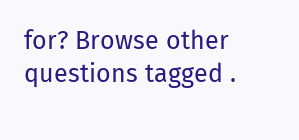for? Browse other questions tagged .